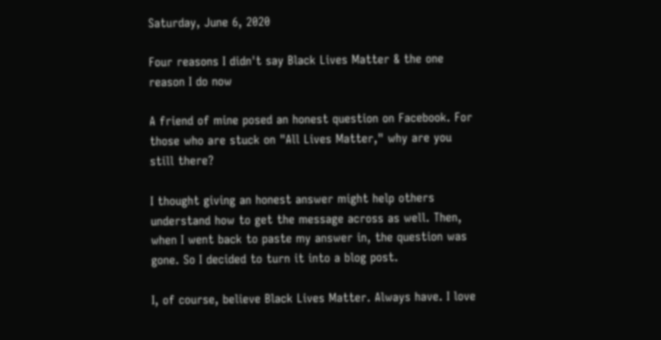Saturday, June 6, 2020

Four reasons I didn't say Black Lives Matter & the one reason I do now

A friend of mine posed an honest question on Facebook. For those who are stuck on "All Lives Matter," why are you still there?

I thought giving an honest answer might help others understand how to get the message across as well. Then, when I went back to paste my answer in, the question was gone. So I decided to turn it into a blog post.

I, of course, believe Black Lives Matter. Always have. I love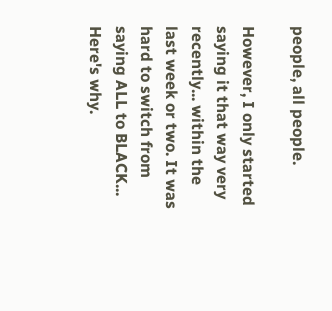people, all people.

However, I only started saying it that way very recently... within the last week or two. It was hard to switch from saying ALL to BLACK... Here's why.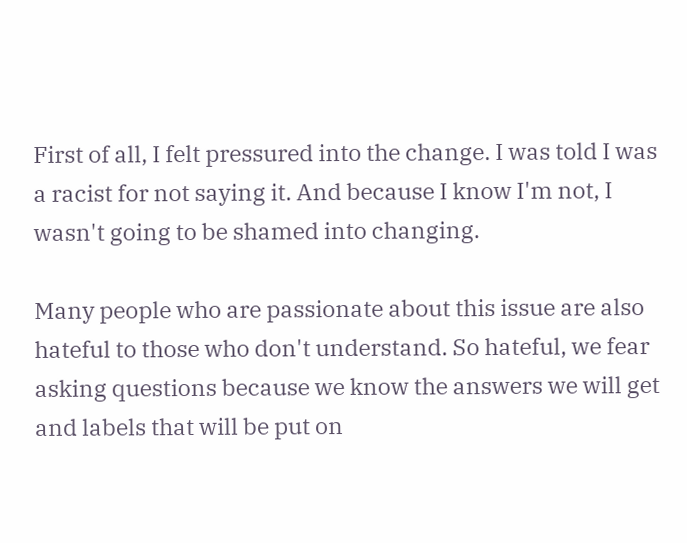First of all, I felt pressured into the change. I was told I was a racist for not saying it. And because I know I'm not, I wasn't going to be shamed into changing.

Many people who are passionate about this issue are also hateful to those who don't understand. So hateful, we fear asking questions because we know the answers we will get and labels that will be put on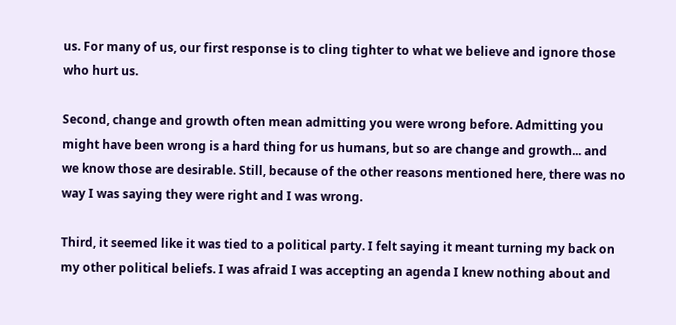us. For many of us, our first response is to cling tighter to what we believe and ignore those who hurt us.

Second, change and growth often mean admitting you were wrong before. Admitting you might have been wrong is a hard thing for us humans, but so are change and growth... and we know those are desirable. Still, because of the other reasons mentioned here, there was no way I was saying they were right and I was wrong.

Third, it seemed like it was tied to a political party. I felt saying it meant turning my back on my other political beliefs. I was afraid I was accepting an agenda I knew nothing about and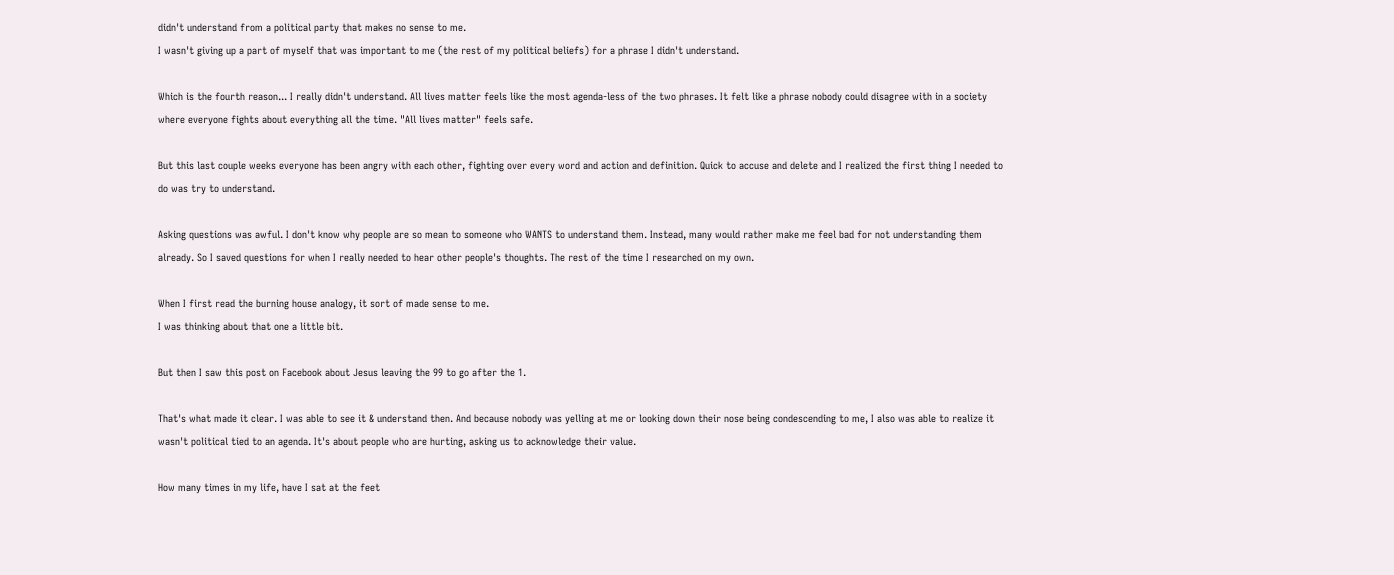didn't understand from a political party that makes no sense to me.
I wasn't giving up a part of myself that was important to me (the rest of my political beliefs) for a phrase I didn't understand.

Which is the fourth reason... I really didn't understand. All lives matter feels like the most agenda-less of the two phrases. It felt like a phrase nobody could disagree with in a society where everyone fights about everything all the time. "All lives matter" feels safe.

But this last couple weeks everyone has been angry with each other, fighting over every word and action and definition. Quick to accuse and delete and I realized the first thing I needed to do was try to understand.

Asking questions was awful. I don't know why people are so mean to someone who WANTS to understand them. Instead, many would rather make me feel bad for not understanding them already. So I saved questions for when I really needed to hear other people's thoughts. The rest of the time I researched on my own.

When I first read the burning house analogy, it sort of made sense to me.
I was thinking about that one a little bit.

But then I saw this post on Facebook about Jesus leaving the 99 to go after the 1.

That's what made it clear. I was able to see it & understand then. And because nobody was yelling at me or looking down their nose being condescending to me, I also was able to realize it wasn't political tied to an agenda. It's about people who are hurting, asking us to acknowledge their value.

How many times in my life, have I sat at the feet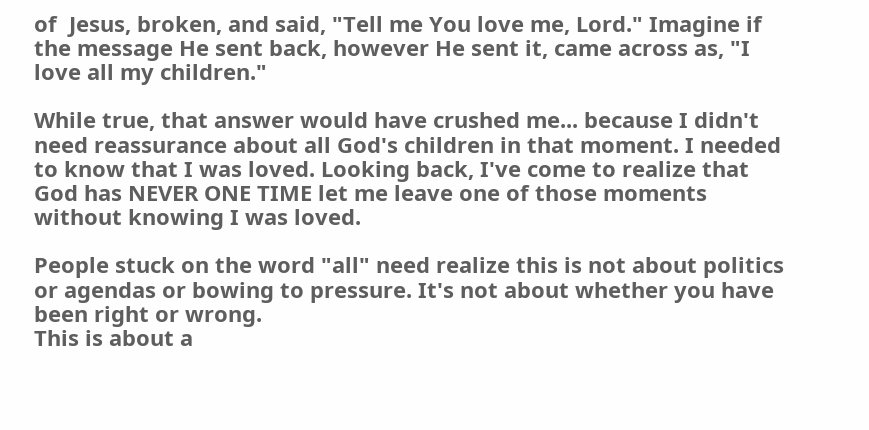of  Jesus, broken, and said, "Tell me You love me, Lord." Imagine if the message He sent back, however He sent it, came across as, "I love all my children."

While true, that answer would have crushed me... because I didn't need reassurance about all God's children in that moment. I needed to know that I was loved. Looking back, I've come to realize that God has NEVER ONE TIME let me leave one of those moments without knowing I was loved.

People stuck on the word "all" need realize this is not about politics or agendas or bowing to pressure. It's not about whether you have been right or wrong.
This is about a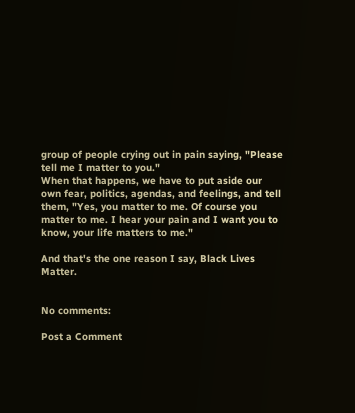group of people crying out in pain saying, "Please tell me I matter to you."
When that happens, we have to put aside our own fear, politics, agendas, and feelings, and tell them, "Yes, you matter to me. Of course you matter to me. I hear your pain and I want you to know, your life matters to me."

And that's the one reason I say, Black Lives Matter.


No comments:

Post a Comment